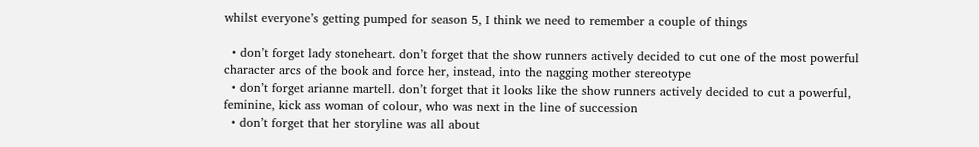whilst everyone’s getting pumped for season 5, I think we need to remember a couple of things

  • don’t forget lady stoneheart. don’t forget that the show runners actively decided to cut one of the most powerful character arcs of the book and force her, instead, into the nagging mother stereotype
  • don’t forget arianne martell. don’t forget that it looks like the show runners actively decided to cut a powerful, feminine, kick ass woman of colour, who was next in the line of succession
  • don’t forget that her storyline was all about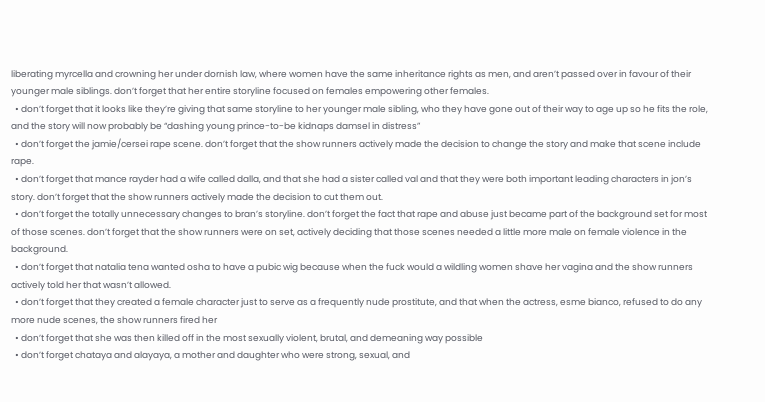liberating myrcella and crowning her under dornish law, where women have the same inheritance rights as men, and aren’t passed over in favour of their younger male siblings. don’t forget that her entire storyline focused on females empowering other females.
  • don’t forget that it looks like they’re giving that same storyline to her younger male sibling, who they have gone out of their way to age up so he fits the role, and the story will now probably be “dashing young prince-to-be kidnaps damsel in distress”
  • don’t forget the jamie/cersei rape scene. don’t forget that the show runners actively made the decision to change the story and make that scene include rape.
  • don’t forget that mance rayder had a wife called dalla, and that she had a sister called val and that they were both important leading characters in jon’s story. don’t forget that the show runners actively made the decision to cut them out.
  • don’t forget the totally unnecessary changes to bran’s storyline. don’t forget the fact that rape and abuse just became part of the background set for most of those scenes. don’t forget that the show runners were on set, actively deciding that those scenes needed a little more male on female violence in the background.
  • don’t forget that natalia tena wanted osha to have a pubic wig because when the fuck would a wildling women shave her vagina and the show runners actively told her that wasn’t allowed.
  • don’t forget that they created a female character just to serve as a frequently nude prostitute, and that when the actress, esme bianco, refused to do any more nude scenes, the show runners fired her
  • don’t forget that she was then killed off in the most sexually violent, brutal, and demeaning way possible
  • don’t forget chataya and alayaya, a mother and daughter who were strong, sexual, and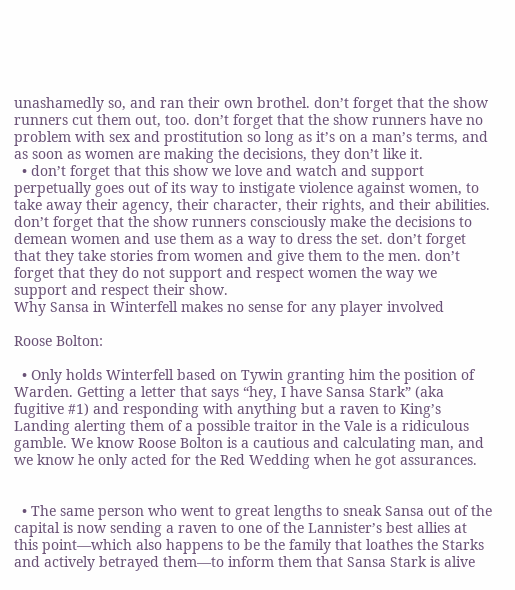unashamedly so, and ran their own brothel. don’t forget that the show runners cut them out, too. don’t forget that the show runners have no problem with sex and prostitution so long as it’s on a man’s terms, and as soon as women are making the decisions, they don’t like it.
  • don’t forget that this show we love and watch and support perpetually goes out of its way to instigate violence against women, to take away their agency, their character, their rights, and their abilities. don’t forget that the show runners consciously make the decisions to demean women and use them as a way to dress the set. don’t forget that they take stories from women and give them to the men. don’t forget that they do not support and respect women the way we support and respect their show.
Why Sansa in Winterfell makes no sense for any player involved

Roose Bolton:

  • Only holds Winterfell based on Tywin granting him the position of Warden. Getting a letter that says “hey, I have Sansa Stark” (aka fugitive #1) and responding with anything but a raven to King’s Landing alerting them of a possible traitor in the Vale is a ridiculous gamble. We know Roose Bolton is a cautious and calculating man, and we know he only acted for the Red Wedding when he got assurances.


  • The same person who went to great lengths to sneak Sansa out of the capital is now sending a raven to one of the Lannister’s best allies at this point—which also happens to be the family that loathes the Starks and actively betrayed them—to inform them that Sansa Stark is alive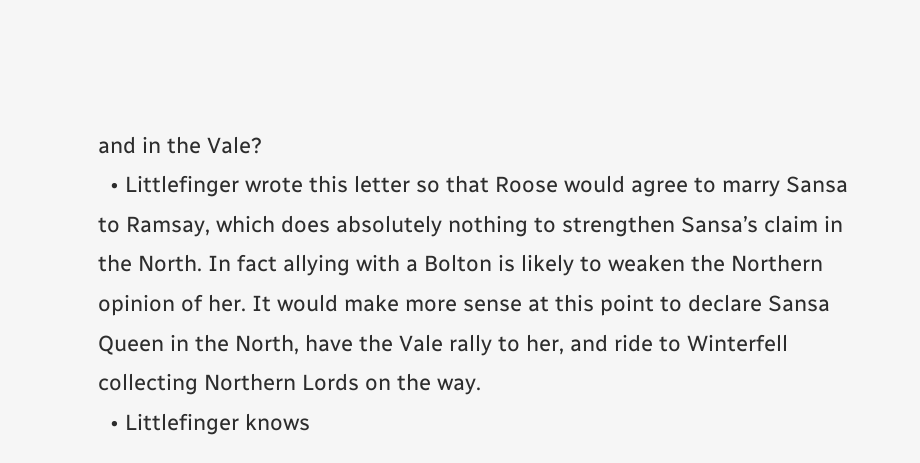and in the Vale?
  • Littlefinger wrote this letter so that Roose would agree to marry Sansa to Ramsay, which does absolutely nothing to strengthen Sansa’s claim in the North. In fact allying with a Bolton is likely to weaken the Northern opinion of her. It would make more sense at this point to declare Sansa Queen in the North, have the Vale rally to her, and ride to Winterfell collecting Northern Lords on the way.
  • Littlefinger knows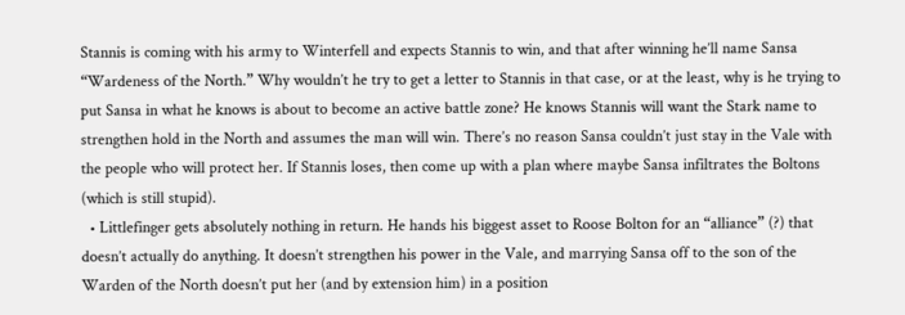Stannis is coming with his army to Winterfell and expects Stannis to win, and that after winning he’ll name Sansa “Wardeness of the North.” Why wouldn’t he try to get a letter to Stannis in that case, or at the least, why is he trying to put Sansa in what he knows is about to become an active battle zone? He knows Stannis will want the Stark name to strengthen hold in the North and assumes the man will win. There’s no reason Sansa couldn’t just stay in the Vale with the people who will protect her. If Stannis loses, then come up with a plan where maybe Sansa infiltrates the Boltons (which is still stupid).
  • Littlefinger gets absolutely nothing in return. He hands his biggest asset to Roose Bolton for an “alliance” (?) that doesn’t actually do anything. It doesn’t strengthen his power in the Vale, and marrying Sansa off to the son of the Warden of the North doesn’t put her (and by extension him) in a position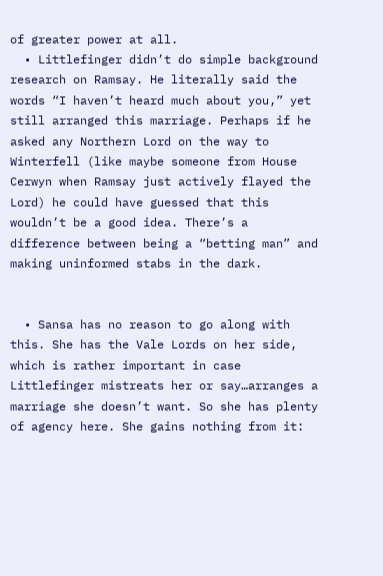of greater power at all.
  • Littlefinger didn’t do simple background research on Ramsay. He literally said the words “I haven’t heard much about you,” yet still arranged this marriage. Perhaps if he asked any Northern Lord on the way to Winterfell (like maybe someone from House Cerwyn when Ramsay just actively flayed the Lord) he could have guessed that this wouldn’t be a good idea. There’s a difference between being a “betting man” and making uninformed stabs in the dark.


  • Sansa has no reason to go along with this. She has the Vale Lords on her side, which is rather important in case Littlefinger mistreats her or say…arranges a marriage she doesn’t want. So she has plenty of agency here. She gains nothing from it: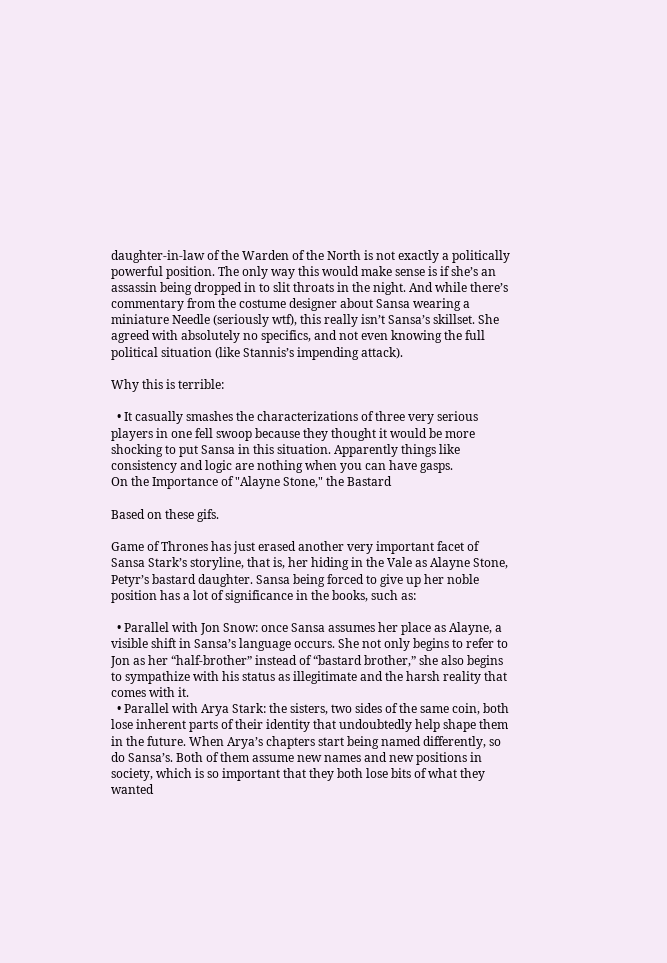daughter-in-law of the Warden of the North is not exactly a politically powerful position. The only way this would make sense is if she’s an assassin being dropped in to slit throats in the night. And while there’s commentary from the costume designer about Sansa wearing a miniature Needle (seriously wtf), this really isn’t Sansa’s skillset. She agreed with absolutely no specifics, and not even knowing the full political situation (like Stannis’s impending attack).

Why this is terrible:

  • It casually smashes the characterizations of three very serious players in one fell swoop because they thought it would be more shocking to put Sansa in this situation. Apparently things like consistency and logic are nothing when you can have gasps.
On the Importance of "Alayne Stone," the Bastard

Based on these gifs.

Game of Thrones has just erased another very important facet of Sansa Stark’s storyline, that is, her hiding in the Vale as Alayne Stone, Petyr’s bastard daughter. Sansa being forced to give up her noble position has a lot of significance in the books, such as:

  • Parallel with Jon Snow: once Sansa assumes her place as Alayne, a visible shift in Sansa’s language occurs. She not only begins to refer to Jon as her “half-brother” instead of “bastard brother,” she also begins to sympathize with his status as illegitimate and the harsh reality that comes with it.
  • Parallel with Arya Stark: the sisters, two sides of the same coin, both lose inherent parts of their identity that undoubtedly help shape them in the future. When Arya’s chapters start being named differently, so do Sansa’s. Both of them assume new names and new positions in society, which is so important that they both lose bits of what they wanted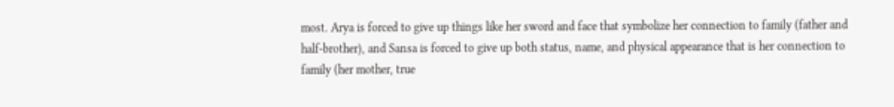most. Arya is forced to give up things like her sword and face that symbolize her connection to family (father and half-brother), and Sansa is forced to give up both status, name, and physical appearance that is her connection to family (her mother, true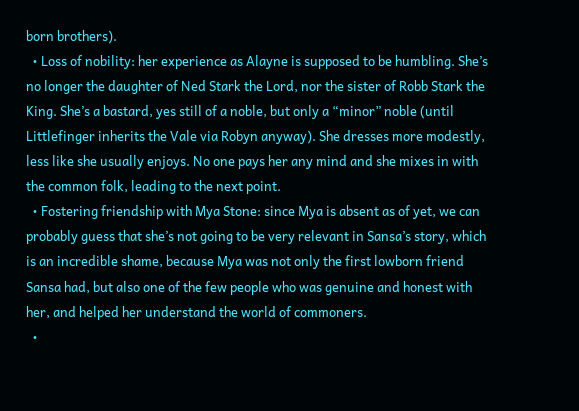born brothers).
  • Loss of nobility: her experience as Alayne is supposed to be humbling. She’s no longer the daughter of Ned Stark the Lord, nor the sister of Robb Stark the King. She’s a bastard, yes still of a noble, but only a “minor” noble (until Littlefinger inherits the Vale via Robyn anyway). She dresses more modestly, less like she usually enjoys. No one pays her any mind and she mixes in with the common folk, leading to the next point.
  • Fostering friendship with Mya Stone: since Mya is absent as of yet, we can probably guess that she’s not going to be very relevant in Sansa’s story, which is an incredible shame, because Mya was not only the first lowborn friend Sansa had, but also one of the few people who was genuine and honest with her, and helped her understand the world of commoners.
  •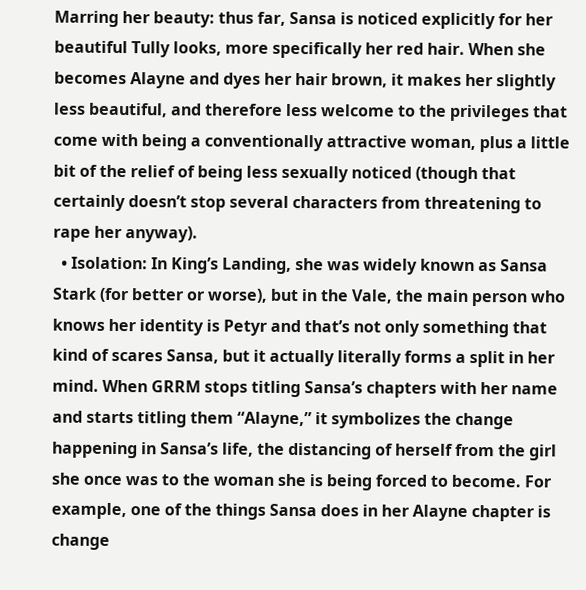Marring her beauty: thus far, Sansa is noticed explicitly for her beautiful Tully looks, more specifically her red hair. When she becomes Alayne and dyes her hair brown, it makes her slightly less beautiful, and therefore less welcome to the privileges that come with being a conventionally attractive woman, plus a little bit of the relief of being less sexually noticed (though that certainly doesn’t stop several characters from threatening to rape her anyway).
  • Isolation: In King’s Landing, she was widely known as Sansa Stark (for better or worse), but in the Vale, the main person who knows her identity is Petyr and that’s not only something that kind of scares Sansa, but it actually literally forms a split in her mind. When GRRM stops titling Sansa’s chapters with her name and starts titling them “Alayne,” it symbolizes the change happening in Sansa’s life, the distancing of herself from the girl she once was to the woman she is being forced to become. For example, one of the things Sansa does in her Alayne chapter is change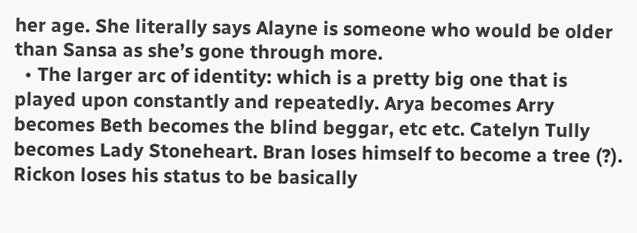her age. She literally says Alayne is someone who would be older than Sansa as she’s gone through more.
  • The larger arc of identity: which is a pretty big one that is played upon constantly and repeatedly. Arya becomes Arry becomes Beth becomes the blind beggar, etc etc. Catelyn Tully becomes Lady Stoneheart. Bran loses himself to become a tree (?). Rickon loses his status to be basically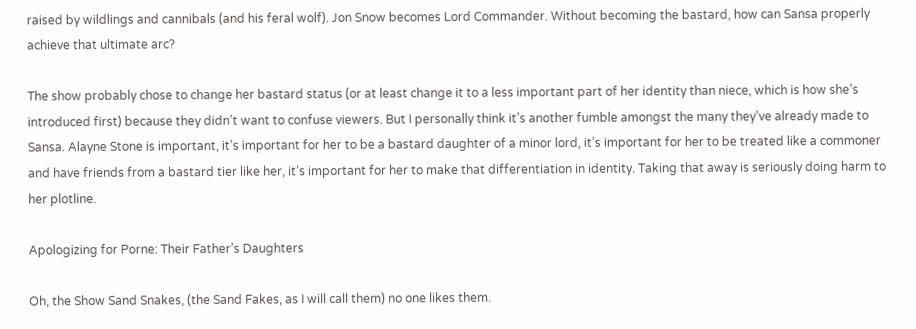raised by wildlings and cannibals (and his feral wolf). Jon Snow becomes Lord Commander. Without becoming the bastard, how can Sansa properly achieve that ultimate arc?

The show probably chose to change her bastard status (or at least change it to a less important part of her identity than niece, which is how she’s introduced first) because they didn’t want to confuse viewers. But I personally think it’s another fumble amongst the many they’ve already made to Sansa. Alayne Stone is important, it’s important for her to be a bastard daughter of a minor lord, it’s important for her to be treated like a commoner and have friends from a bastard tier like her, it’s important for her to make that differentiation in identity. Taking that away is seriously doing harm to her plotline.

Apologizing for Porne: Their Father’s Daughters

Oh, the Show Sand Snakes, (the Sand Fakes, as I will call them) no one likes them.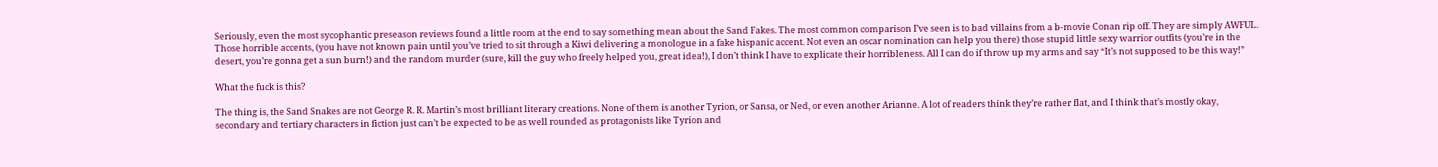Seriously, even the most sycophantic preseason reviews found a little room at the end to say something mean about the Sand Fakes. The most common comparison I’ve seen is to bad villains from a b-movie Conan rip off. They are simply AWFUL. Those horrible accents, (you have not known pain until you’ve tried to sit through a Kiwi delivering a monologue in a fake hispanic accent. Not even an oscar nomination can help you there) those stupid little sexy warrior outfits (you’re in the desert, you’re gonna get a sun burn!) and the random murder (sure, kill the guy who freely helped you, great idea!), I don’t think I have to explicate their horribleness. All I can do if throw up my arms and say “It’s not supposed to be this way!”

What the fuck is this?

The thing is, the Sand Snakes are not George R. R. Martin’s most brilliant literary creations. None of them is another Tyrion, or Sansa, or Ned, or even another Arianne. A lot of readers think they’re rather flat, and I think that’s mostly okay, secondary and tertiary characters in fiction just can’t be expected to be as well rounded as protagonists like Tyrion and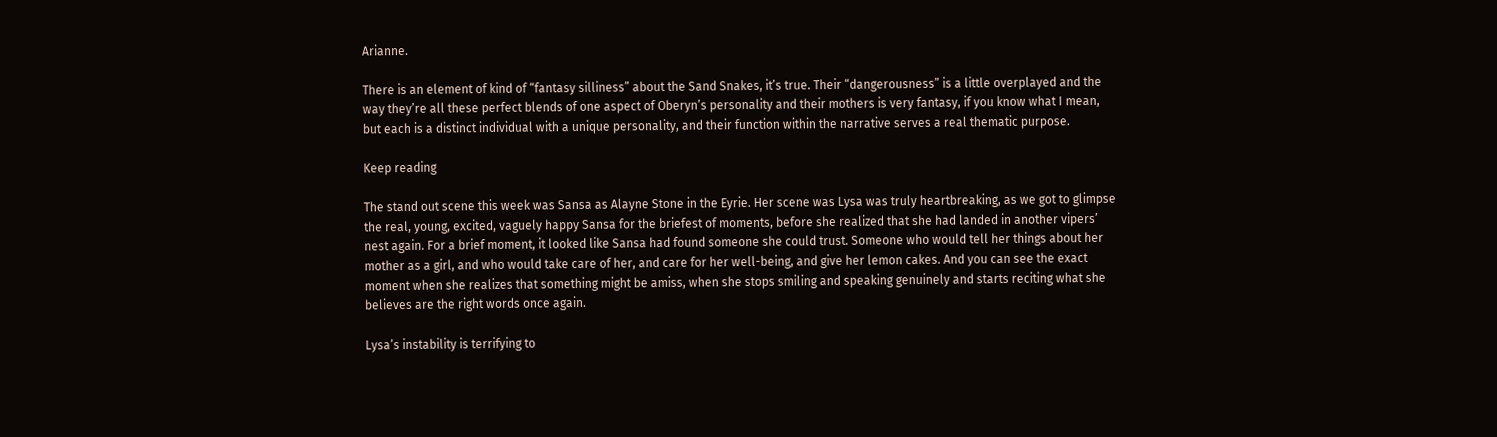Arianne.

There is an element of kind of “fantasy silliness” about the Sand Snakes, it’s true. Their “dangerousness” is a little overplayed and the way they’re all these perfect blends of one aspect of Oberyn’s personality and their mothers is very fantasy, if you know what I mean, but each is a distinct individual with a unique personality, and their function within the narrative serves a real thematic purpose.

Keep reading

The stand out scene this week was Sansa as Alayne Stone in the Eyrie. Her scene was Lysa was truly heartbreaking, as we got to glimpse the real, young, excited, vaguely happy Sansa for the briefest of moments, before she realized that she had landed in another vipers’ nest again. For a brief moment, it looked like Sansa had found someone she could trust. Someone who would tell her things about her mother as a girl, and who would take care of her, and care for her well-being, and give her lemon cakes. And you can see the exact moment when she realizes that something might be amiss, when she stops smiling and speaking genuinely and starts reciting what she believes are the right words once again.

Lysa’s instability is terrifying to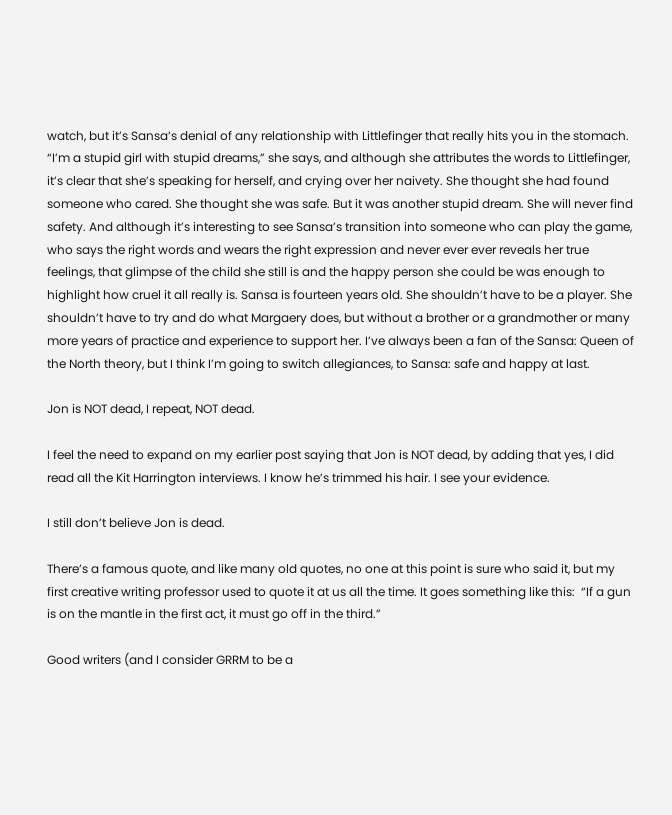watch, but it’s Sansa’s denial of any relationship with Littlefinger that really hits you in the stomach. “I’m a stupid girl with stupid dreams,” she says, and although she attributes the words to Littlefinger, it’s clear that she’s speaking for herself, and crying over her naivety. She thought she had found someone who cared. She thought she was safe. But it was another stupid dream. She will never find safety. And although it’s interesting to see Sansa’s transition into someone who can play the game, who says the right words and wears the right expression and never ever ever reveals her true feelings, that glimpse of the child she still is and the happy person she could be was enough to highlight how cruel it all really is. Sansa is fourteen years old. She shouldn’t have to be a player. She shouldn’t have to try and do what Margaery does, but without a brother or a grandmother or many more years of practice and experience to support her. I’ve always been a fan of the Sansa: Queen of the North theory, but I think I’m going to switch allegiances, to Sansa: safe and happy at last.

Jon is NOT dead, I repeat, NOT dead.

I feel the need to expand on my earlier post saying that Jon is NOT dead, by adding that yes, I did read all the Kit Harrington interviews. I know he’s trimmed his hair. I see your evidence.

I still don’t believe Jon is dead.

There’s a famous quote, and like many old quotes, no one at this point is sure who said it, but my first creative writing professor used to quote it at us all the time. It goes something like this:  “If a gun is on the mantle in the first act, it must go off in the third.”

Good writers (and I consider GRRM to be a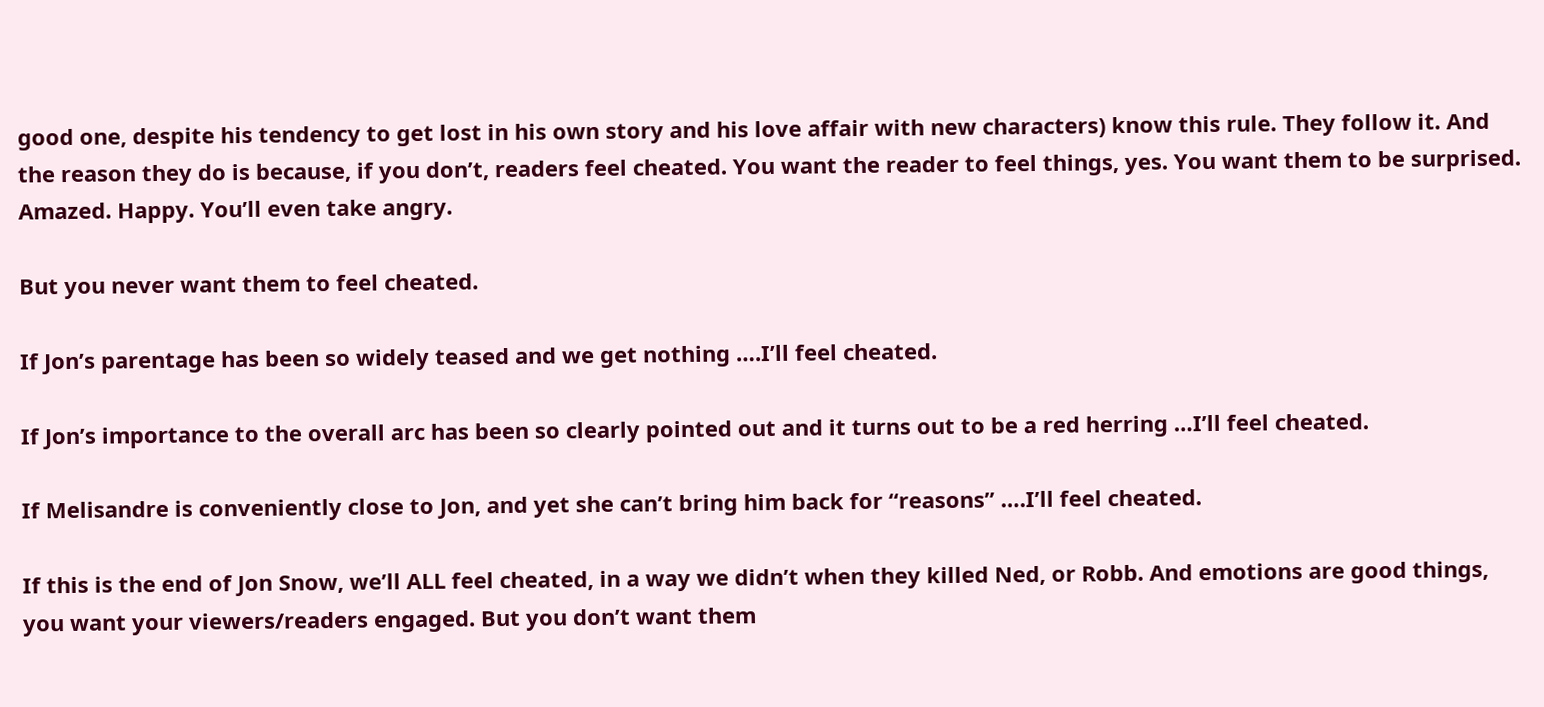good one, despite his tendency to get lost in his own story and his love affair with new characters) know this rule. They follow it. And the reason they do is because, if you don’t, readers feel cheated. You want the reader to feel things, yes. You want them to be surprised. Amazed. Happy. You’ll even take angry.

But you never want them to feel cheated.

If Jon’s parentage has been so widely teased and we get nothing ….I’ll feel cheated.

If Jon’s importance to the overall arc has been so clearly pointed out and it turns out to be a red herring …I’ll feel cheated.

If Melisandre is conveniently close to Jon, and yet she can’t bring him back for “reasons” ….I’ll feel cheated.

If this is the end of Jon Snow, we’ll ALL feel cheated, in a way we didn’t when they killed Ned, or Robb. And emotions are good things, you want your viewers/readers engaged. But you don’t want them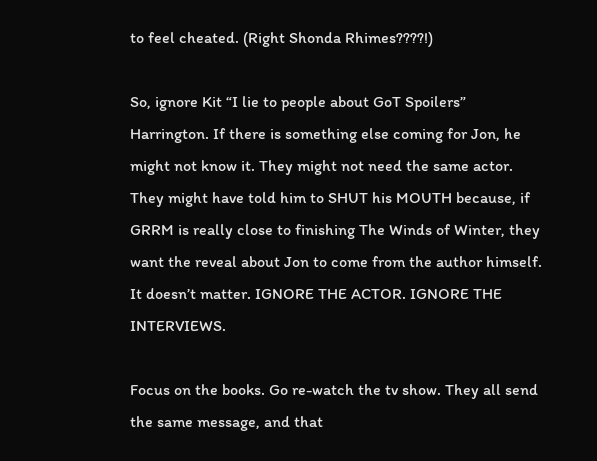to feel cheated. (Right Shonda Rhimes????!)

So, ignore Kit “I lie to people about GoT Spoilers” Harrington. If there is something else coming for Jon, he might not know it. They might not need the same actor. They might have told him to SHUT his MOUTH because, if GRRM is really close to finishing The Winds of Winter, they want the reveal about Jon to come from the author himself. It doesn’t matter. IGNORE THE ACTOR. IGNORE THE INTERVIEWS.

Focus on the books. Go re-watch the tv show. They all send the same message, and that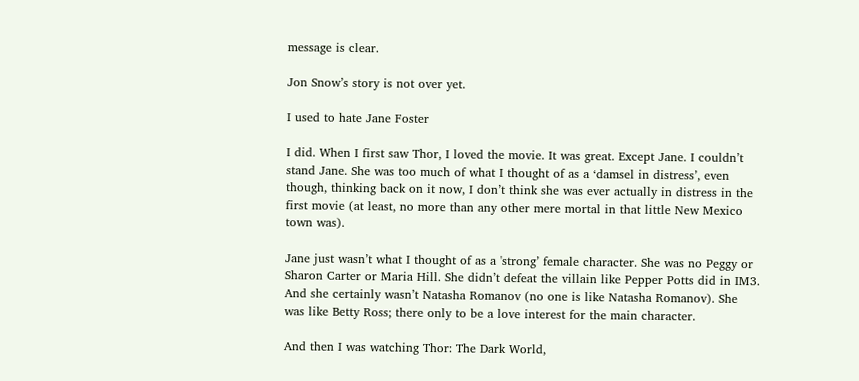message is clear.

Jon Snow’s story is not over yet.

I used to hate Jane Foster

I did. When I first saw Thor, I loved the movie. It was great. Except Jane. I couldn’t stand Jane. She was too much of what I thought of as a ‘damsel in distress’, even though, thinking back on it now, I don’t think she was ever actually in distress in the first movie (at least, no more than any other mere mortal in that little New Mexico town was).

Jane just wasn’t what I thought of as a 'strong’ female character. She was no Peggy or Sharon Carter or Maria Hill. She didn’t defeat the villain like Pepper Potts did in IM3. And she certainly wasn’t Natasha Romanov (no one is like Natasha Romanov). She was like Betty Ross; there only to be a love interest for the main character.

And then I was watching Thor: The Dark World,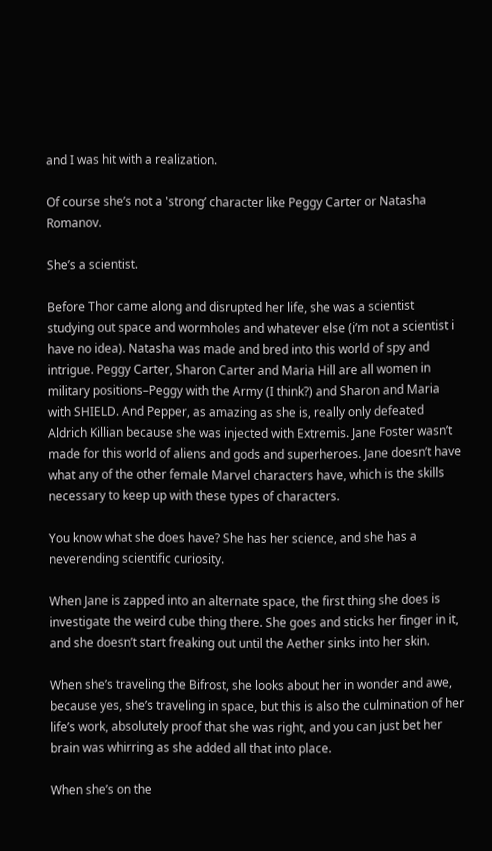and I was hit with a realization.

Of course she’s not a 'strong’ character like Peggy Carter or Natasha Romanov.

She’s a scientist.

Before Thor came along and disrupted her life, she was a scientist studying out space and wormholes and whatever else (i’m not a scientist i have no idea). Natasha was made and bred into this world of spy and intrigue. Peggy Carter, Sharon Carter and Maria Hill are all women in military positions–Peggy with the Army (I think?) and Sharon and Maria with SHIELD. And Pepper, as amazing as she is, really only defeated Aldrich Killian because she was injected with Extremis. Jane Foster wasn’t made for this world of aliens and gods and superheroes. Jane doesn’t have what any of the other female Marvel characters have, which is the skills necessary to keep up with these types of characters.

You know what she does have? She has her science, and she has a neverending scientific curiosity.

When Jane is zapped into an alternate space, the first thing she does is investigate the weird cube thing there. She goes and sticks her finger in it, and she doesn’t start freaking out until the Aether sinks into her skin.

When she’s traveling the Bifrost, she looks about her in wonder and awe, because yes, she’s traveling in space, but this is also the culmination of her life’s work, absolutely proof that she was right, and you can just bet her brain was whirring as she added all that into place.

When she’s on the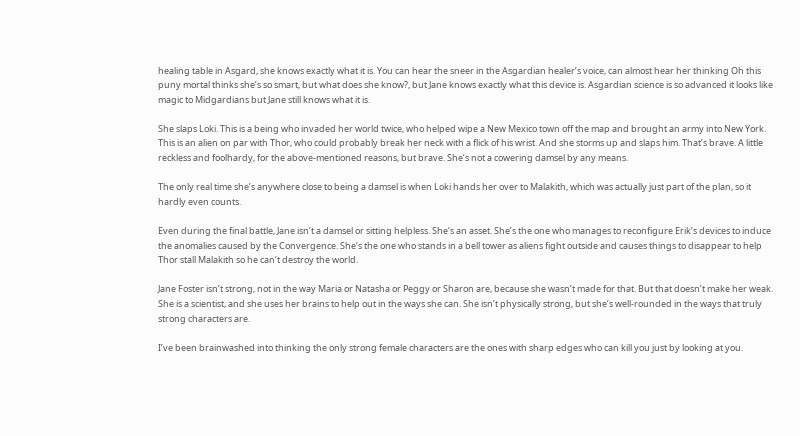healing table in Asgard, she knows exactly what it is. You can hear the sneer in the Asgardian healer’s voice, can almost hear her thinking Oh this puny mortal thinks she’s so smart, but what does she know?, but Jane knows exactly what this device is. Asgardian science is so advanced it looks like magic to Midgardians but Jane still knows what it is.

She slaps Loki. This is a being who invaded her world twice, who helped wipe a New Mexico town off the map and brought an army into New York. This is an alien on par with Thor, who could probably break her neck with a flick of his wrist. And she storms up and slaps him. That’s brave. A little reckless and foolhardy, for the above-mentioned reasons, but brave. She’s not a cowering damsel by any means.

The only real time she’s anywhere close to being a damsel is when Loki hands her over to Malakith, which was actually just part of the plan, so it hardly even counts.

Even during the final battle, Jane isn’t a damsel or sitting helpless. She’s an asset. She’s the one who manages to reconfigure Erik’s devices to induce the anomalies caused by the Convergence. She’s the one who stands in a bell tower as aliens fight outside and causes things to disappear to help Thor stall Malakith so he can’t destroy the world.

Jane Foster isn’t strong, not in the way Maria or Natasha or Peggy or Sharon are, because she wasn’t made for that. But that doesn’t make her weak. She is a scientist, and she uses her brains to help out in the ways she can. She isn’t physically strong, but she’s well-rounded in the ways that truly strong characters are.

I’ve been brainwashed into thinking the only strong female characters are the ones with sharp edges who can kill you just by looking at you.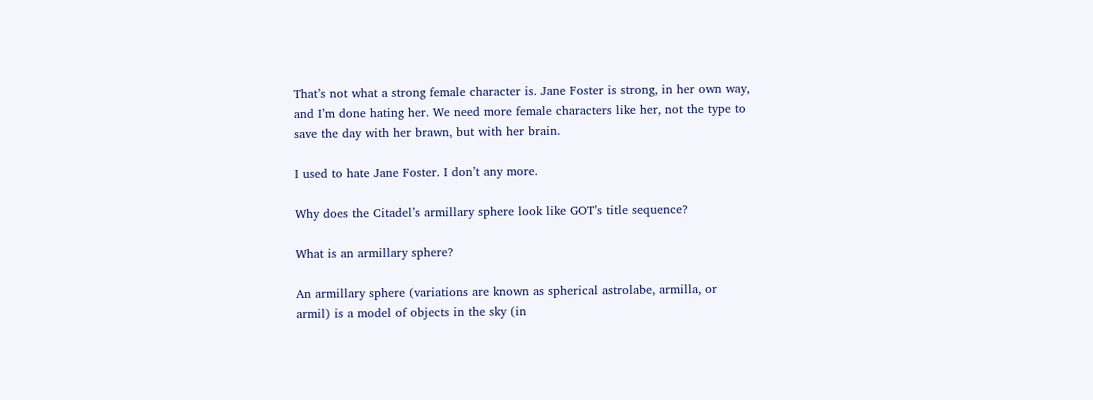That’s not what a strong female character is. Jane Foster is strong, in her own way, and I’m done hating her. We need more female characters like her, not the type to save the day with her brawn, but with her brain.

I used to hate Jane Foster. I don’t any more.

Why does the Citadel’s armillary sphere look like GOT’s title sequence?

What is an armillary sphere?

An armillary sphere (variations are known as spherical astrolabe, armilla, or armil) is a model of objects in the sky (in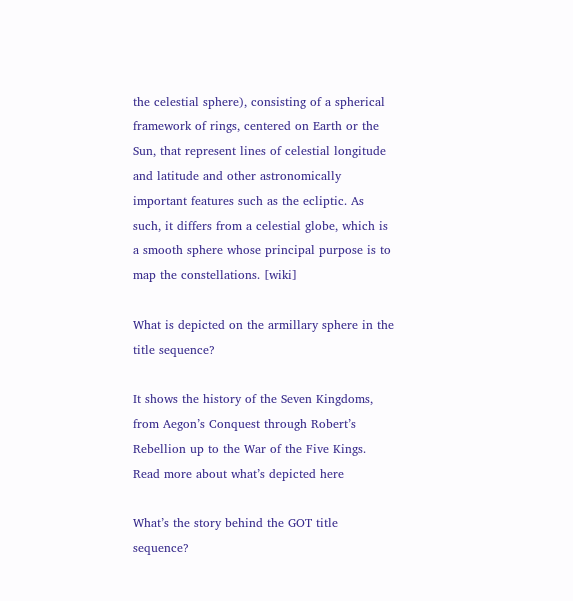the celestial sphere), consisting of a spherical framework of rings, centered on Earth or the Sun, that represent lines of celestial longitude and latitude and other astronomically important features such as the ecliptic. As such, it differs from a celestial globe, which is a smooth sphere whose principal purpose is to map the constellations. [wiki]

What is depicted on the armillary sphere in the title sequence?

It shows the history of the Seven Kingdoms, from Aegon’s Conquest through Robert’s Rebellion up to the War of the Five Kings. Read more about what’s depicted here

What’s the story behind the GOT title sequence?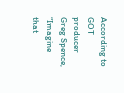According to GOT producer Greg Spence, “Imagine that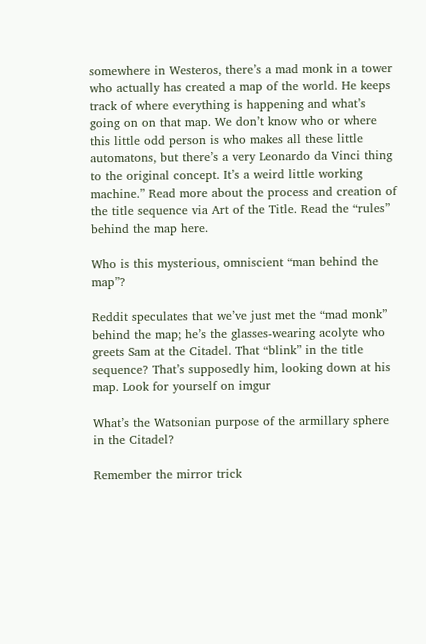somewhere in Westeros, there’s a mad monk in a tower who actually has created a map of the world. He keeps track of where everything is happening and what’s going on on that map. We don’t know who or where this little odd person is who makes all these little automatons, but there’s a very Leonardo da Vinci thing to the original concept. It’s a weird little working machine.” Read more about the process and creation of the title sequence via Art of the Title. Read the “rules” behind the map here.

Who is this mysterious, omniscient “man behind the map”?

Reddit speculates that we’ve just met the “mad monk” behind the map; he’s the glasses-wearing acolyte who greets Sam at the Citadel. That “blink” in the title sequence? That’s supposedly him, looking down at his map. Look for yourself on imgur

What’s the Watsonian purpose of the armillary sphere in the Citadel?

Remember the mirror trick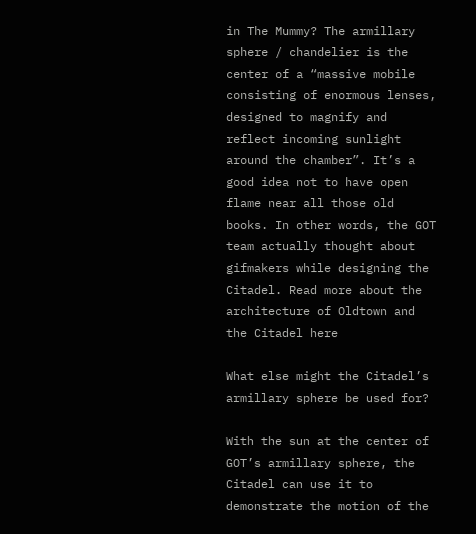in The Mummy? The armillary sphere / chandelier is the center of a “massive mobile consisting of enormous lenses, designed to magnify and reflect incoming sunlight around the chamber”. It’s a good idea not to have open flame near all those old books. In other words, the GOT team actually thought about gifmakers while designing the Citadel. Read more about the architecture of Oldtown and the Citadel here

What else might the Citadel’s armillary sphere be used for?

With the sun at the center of GOT’s armillary sphere, the Citadel can use it to demonstrate the motion of the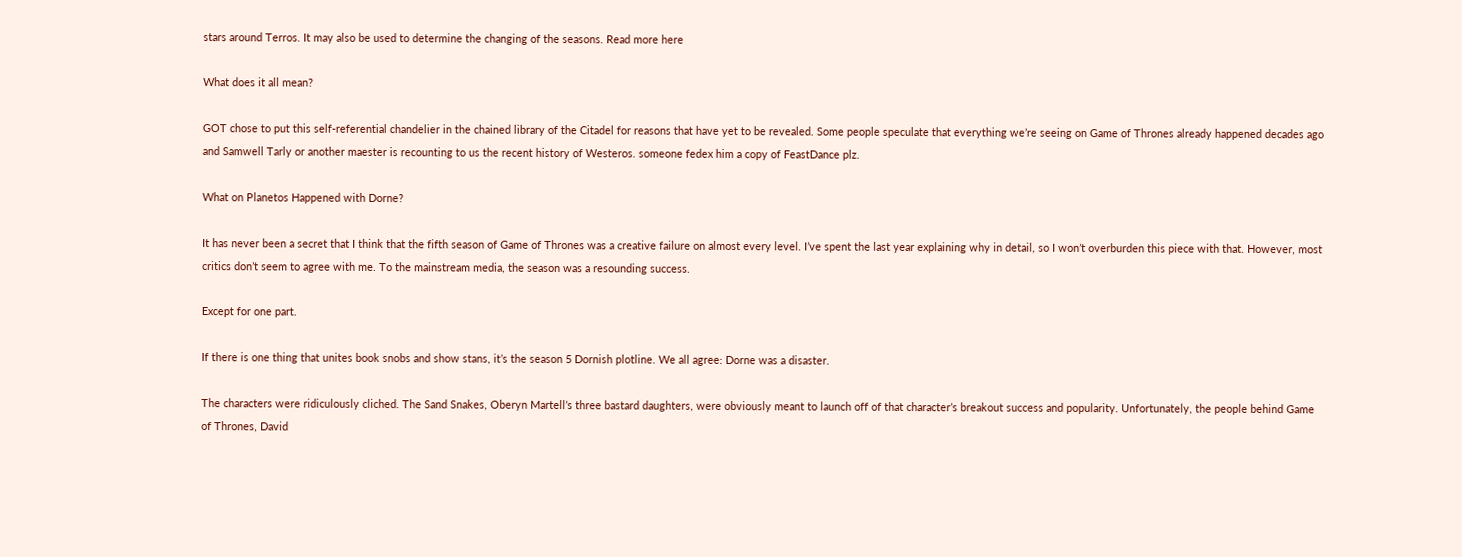stars around Terros. It may also be used to determine the changing of the seasons. Read more here

What does it all mean?

GOT chose to put this self-referential chandelier in the chained library of the Citadel for reasons that have yet to be revealed. Some people speculate that everything we’re seeing on Game of Thrones already happened decades ago and Samwell Tarly or another maester is recounting to us the recent history of Westeros. someone fedex him a copy of FeastDance plz.

What on Planetos Happened with Dorne?

It has never been a secret that I think that the fifth season of Game of Thrones was a creative failure on almost every level. I’ve spent the last year explaining why in detail, so I won’t overburden this piece with that. However, most critics don’t seem to agree with me. To the mainstream media, the season was a resounding success.

Except for one part.

If there is one thing that unites book snobs and show stans, it’s the season 5 Dornish plotline. We all agree: Dorne was a disaster.

The characters were ridiculously cliched. The Sand Snakes, Oberyn Martell’s three bastard daughters, were obviously meant to launch off of that character’s breakout success and popularity. Unfortunately, the people behind Game of Thrones, David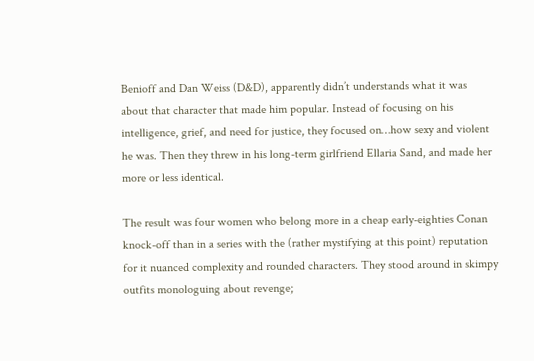Benioff and Dan Weiss (D&D), apparently didn’t understands what it was about that character that made him popular. Instead of focusing on his intelligence, grief, and need for justice, they focused on…how sexy and violent he was. Then they threw in his long-term girlfriend Ellaria Sand, and made her more or less identical.

The result was four women who belong more in a cheap early-eighties Conan knock-off than in a series with the (rather mystifying at this point) reputation for it nuanced complexity and rounded characters. They stood around in skimpy outfits monologuing about revenge;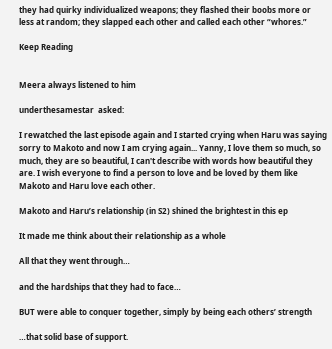they had quirky individualized weapons; they flashed their boobs more or less at random; they slapped each other and called each other “whores.”

Keep Reading


Meera always listened to him

underthesamestar  asked:

I rewatched the last episode again and I started crying when Haru was saying sorry to Makoto and now I am crying again... Yanny, I love them so much, so much, they are so beautiful, I can't describe with words how beautiful they are. I wish everyone to find a person to love and be loved by them like Makoto and Haru love each other.

Makoto and Haru’s relationship (in S2) shined the brightest in this ep

It made me think about their relationship as a whole

All that they went through…

and the hardships that they had to face…

BUT were able to conquer together, simply by being each others’ strength

…that solid base of support.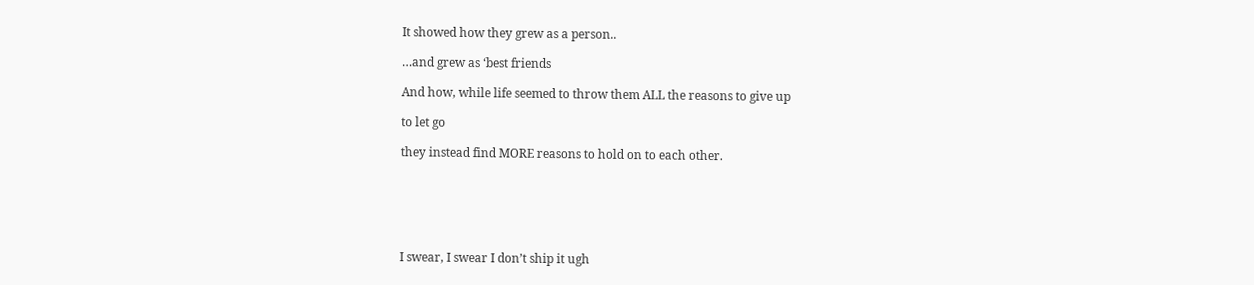It showed how they grew as a person..

…and grew as ‘best friends

And how, while life seemed to throw them ALL the reasons to give up

to let go

they instead find MORE reasons to hold on to each other.






I swear, I swear I don’t ship it ugh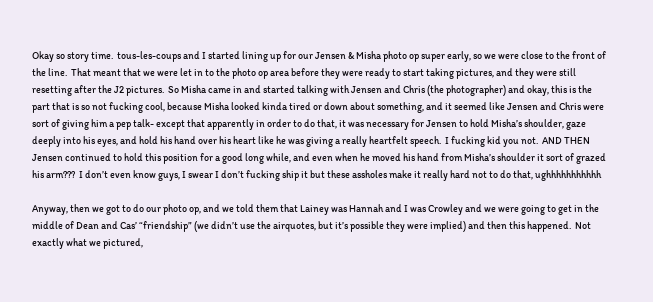Okay so story time.  tous-les-coups and I started lining up for our Jensen & Misha photo op super early, so we were close to the front of the line.  That meant that we were let in to the photo op area before they were ready to start taking pictures, and they were still resetting after the J2 pictures.  So Misha came in and started talking with Jensen and Chris (the photographer) and okay, this is the part that is so not fucking cool, because Misha looked kinda tired or down about something, and it seemed like Jensen and Chris were sort of giving him a pep talk- except that apparently in order to do that, it was necessary for Jensen to hold Misha’s shoulder, gaze deeply into his eyes, and hold his hand over his heart like he was giving a really heartfelt speech.  I fucking kid you not.  AND THEN Jensen continued to hold this position for a good long while, and even when he moved his hand from Misha’s shoulder it sort of grazed his arm???  I don’t even know guys, I swear I don’t fucking ship it but these assholes make it really hard not to do that, ughhhhhhhhhhh

Anyway, then we got to do our photo op, and we told them that Lainey was Hannah and I was Crowley and we were going to get in the middle of Dean and Cas’ “friendship” (we didn’t use the airquotes, but it’s possible they were implied) and then this happened.  Not exactly what we pictured,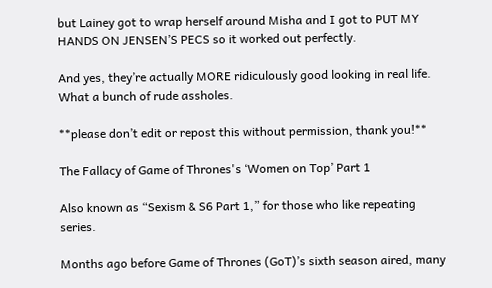but Lainey got to wrap herself around Misha and I got to PUT MY HANDS ON JENSEN’S PECS so it worked out perfectly.

And yes, they’re actually MORE ridiculously good looking in real life.  What a bunch of rude assholes.

**please don’t edit or repost this without permission, thank you!**

The Fallacy of Game of Thrones's ‘Women on Top’ Part 1

Also known as “Sexism & S6 Part 1,” for those who like repeating series.

Months ago before Game of Thrones (GoT)’s sixth season aired, many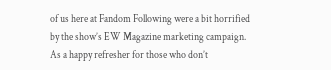of us here at Fandom Following were a bit horrified by the show’s EW Magazine marketing campaign. As a happy refresher for those who don’t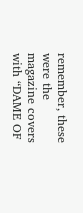remember, these were the magazine covers with “DAME OF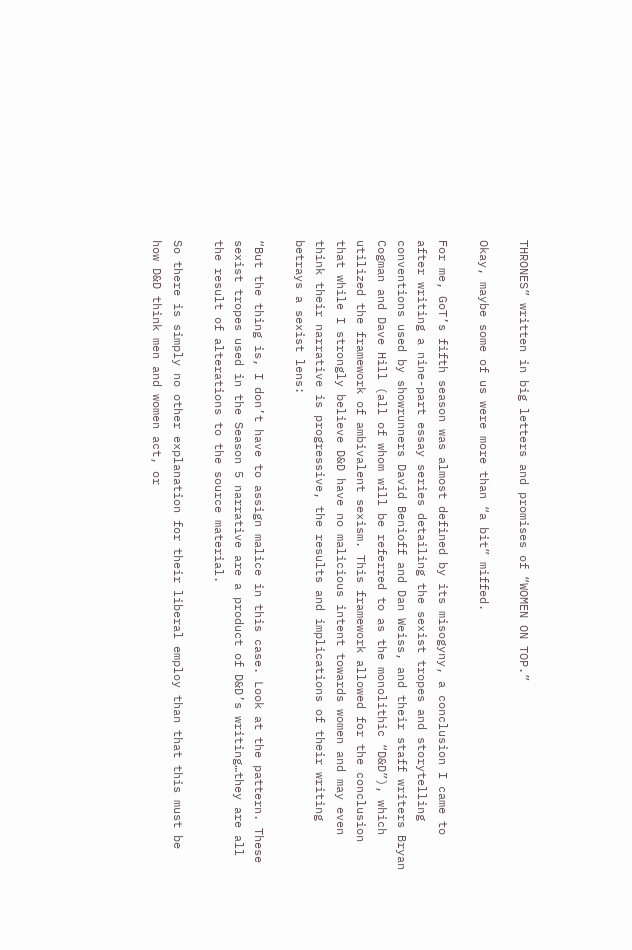THRONES” written in big letters and promises of “WOMEN ON TOP.”

Okay, maybe some of us were more than “a bit” miffed.

For me, GoT’s fifth season was almost defined by its misogyny, a conclusion I came to after writing a nine-part essay series detailing the sexist tropes and storytelling conventions used by showrunners David Benioff and Dan Weiss, and their staff writers Bryan Cogman and Dave Hill (all of whom will be referred to as the monolithic “D&D”), which utilized the framework of ambivalent sexism. This framework allowed for the conclusion that while I strongly believe D&D have no malicious intent towards women and may even think their narrative is progressive, the results and implications of their writing betrays a sexist lens:

“But the thing is, I don’t have to assign malice in this case. Look at the pattern. These sexist tropes used in the Season 5 narrative are a product of D&D’s writing…they are all the result of alterations to the source material.

So there is simply no other explanation for their liberal employ than that this must be how D&D think men and women act, or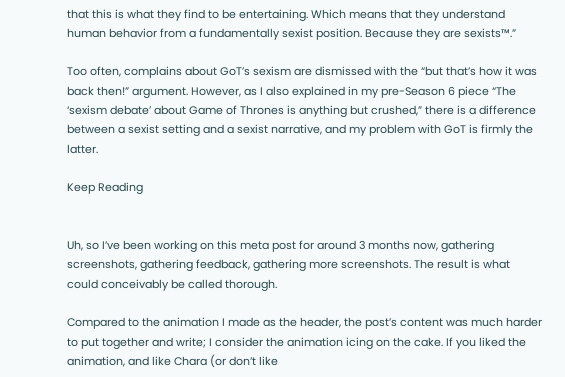that this is what they find to be entertaining. Which means that they understand human behavior from a fundamentally sexist position. Because they are sexists™.”

Too often, complains about GoT’s sexism are dismissed with the “but that’s how it was back then!” argument. However, as I also explained in my pre-Season 6 piece “The ‘sexism debate’ about Game of Thrones is anything but crushed,” there is a difference between a sexist setting and a sexist narrative, and my problem with GoT is firmly the latter.

Keep Reading


Uh, so I’ve been working on this meta post for around 3 months now, gathering screenshots, gathering feedback, gathering more screenshots. The result is what could conceivably be called thorough.

Compared to the animation I made as the header, the post’s content was much harder to put together and write; I consider the animation icing on the cake. If you liked the animation, and like Chara (or don’t like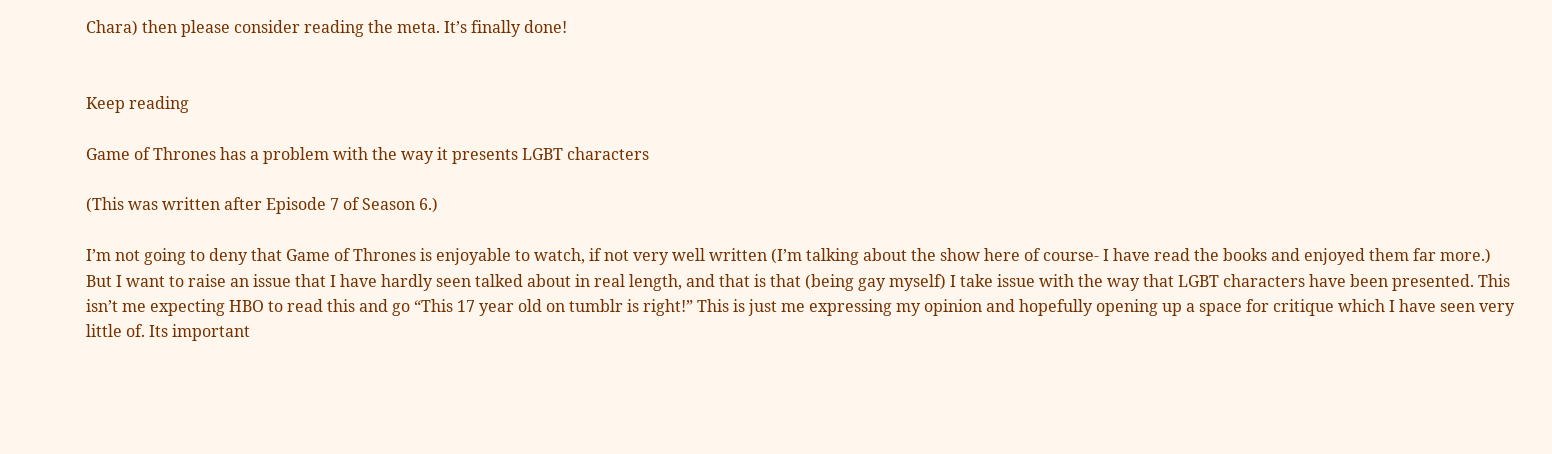Chara) then please consider reading the meta. It’s finally done!


Keep reading

Game of Thrones has a problem with the way it presents LGBT characters

(This was written after Episode 7 of Season 6.)

I’m not going to deny that Game of Thrones is enjoyable to watch, if not very well written (I’m talking about the show here of course- I have read the books and enjoyed them far more.) But I want to raise an issue that I have hardly seen talked about in real length, and that is that (being gay myself) I take issue with the way that LGBT characters have been presented. This isn’t me expecting HBO to read this and go “This 17 year old on tumblr is right!” This is just me expressing my opinion and hopefully opening up a space for critique which I have seen very little of. Its important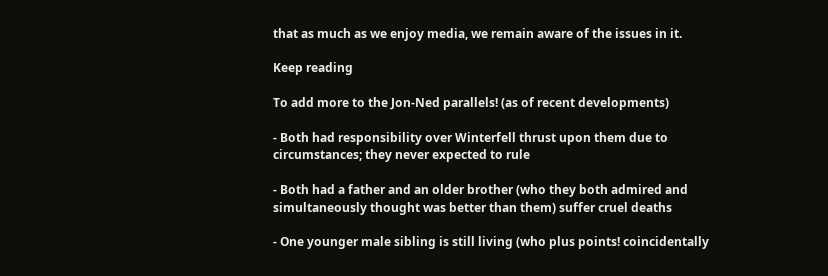that as much as we enjoy media, we remain aware of the issues in it.

Keep reading

To add more to the Jon-Ned parallels! (as of recent developments)

- Both had responsibility over Winterfell thrust upon them due to circumstances; they never expected to rule

- Both had a father and an older brother (who they both admired and simultaneously thought was better than them) suffer cruel deaths

- One younger male sibling is still living (who plus points! coincidentally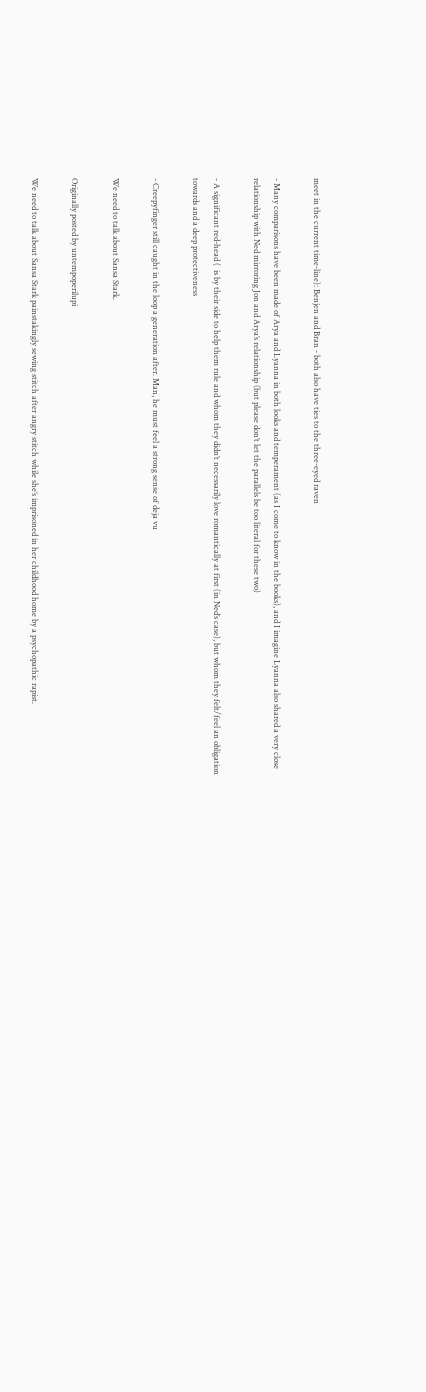meet in the current time-line): Benjen and Bran - both also have ties to the three-eyed raven

- Many comparisons have been made of Arya and Lyanna in both looks and temperament (as I come to know in the books), and I imagine Lyanna also shared a very close relationship with Ned mirroring Jon and Arya’s relationship (but please don’t let the parallels be too literal for these two)

- A significant red-head (  is by their side to help them rule and whom they didn’t necessarily love romantically at first (in Ned’s case), but whom they felt/feel an obligation towards and a deep protectiveness

- Creepyfinger still caught in the loop a generation after. Man, he must feel a strong sense of deja vu

We need to talk about Sansa Stark.

Originally posted by untempoperilupi

We need to talk about Sansa Stark painstakingly sewing stitch after angry stitch while she’s imprisoned in her childhood home by a psychopathic rapist.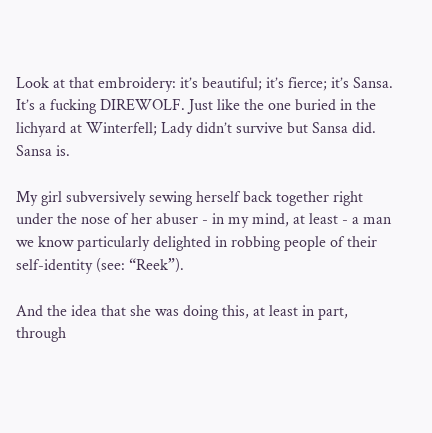Look at that embroidery: it’s beautiful; it’s fierce; it’s Sansa. It’s a fucking DIREWOLF. Just like the one buried in the lichyard at Winterfell; Lady didn’t survive but Sansa did. Sansa is.

My girl subversively sewing herself back together right under the nose of her abuser - in my mind, at least - a man we know particularly delighted in robbing people of their self-identity (see: “Reek”).

And the idea that she was doing this, at least in part, through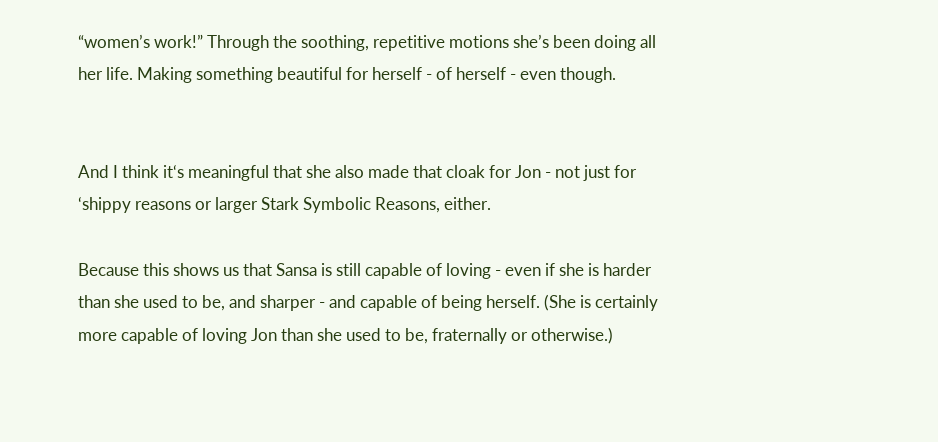“women’s work!” Through the soothing, repetitive motions she’s been doing all her life. Making something beautiful for herself - of herself - even though.


And I think it‘s meaningful that she also made that cloak for Jon - not just for ‘shippy reasons or larger Stark Symbolic Reasons, either.

Because this shows us that Sansa is still capable of loving - even if she is harder than she used to be, and sharper - and capable of being herself. (She is certainly more capable of loving Jon than she used to be, fraternally or otherwise.)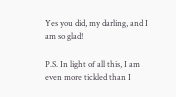Yes you did, my darling, and I am so glad!

P.S. In light of all this, I am even more tickled than I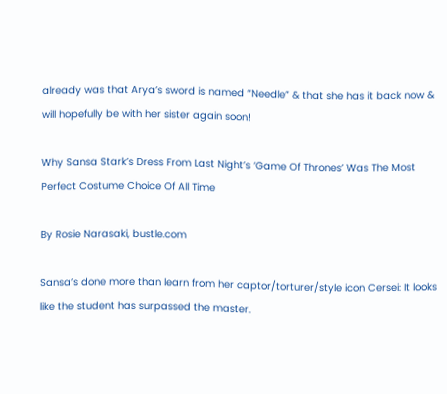already was that Arya’s sword is named “Needle” & that she has it back now & will hopefully be with her sister again soon!

Why Sansa Stark’s Dress From Last Night’s ‘Game Of Thrones’ Was The Most Perfect Costume Choice Of All Time

By Rosie Narasaki, bustle.com

Sansa’s done more than learn from her captor/torturer/style icon Cersei: It looks like the student has surpassed the master.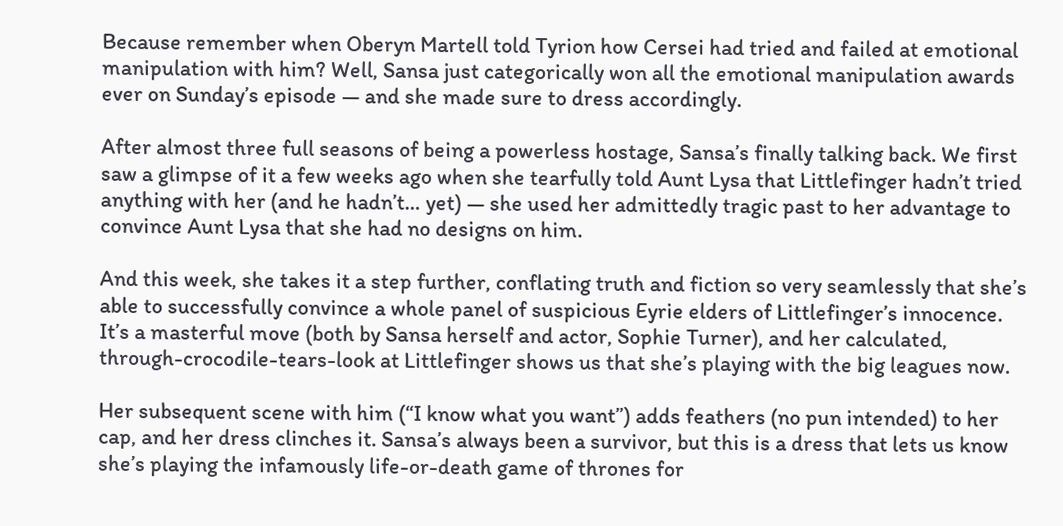Because remember when Oberyn Martell told Tyrion how Cersei had tried and failed at emotional manipulation with him? Well, Sansa just categorically won all the emotional manipulation awards ever on Sunday’s episode — and she made sure to dress accordingly.

After almost three full seasons of being a powerless hostage, Sansa’s finally talking back. We first saw a glimpse of it a few weeks ago when she tearfully told Aunt Lysa that Littlefinger hadn’t tried anything with her (and he hadn’t… yet) — she used her admittedly tragic past to her advantage to convince Aunt Lysa that she had no designs on him.

And this week, she takes it a step further, conflating truth and fiction so very seamlessly that she’s able to successfully convince a whole panel of suspicious Eyrie elders of Littlefinger’s innocence. It’s a masterful move (both by Sansa herself and actor, Sophie Turner), and her calculated, through-crocodile-tears-look at Littlefinger shows us that she’s playing with the big leagues now.

Her subsequent scene with him (“I know what you want”) adds feathers (no pun intended) to her cap, and her dress clinches it. Sansa’s always been a survivor, but this is a dress that lets us know she’s playing the infamously life-or-death game of thrones for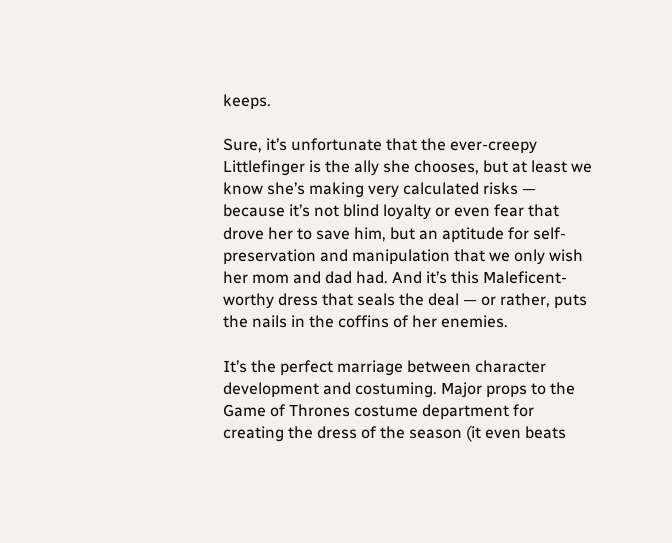keeps.

Sure, it’s unfortunate that the ever-creepy Littlefinger is the ally she chooses, but at least we know she’s making very calculated risks — because it’s not blind loyalty or even fear that drove her to save him, but an aptitude for self-preservation and manipulation that we only wish her mom and dad had. And it’s this Maleficent-worthy dress that seals the deal — or rather, puts the nails in the coffins of her enemies.

It’s the perfect marriage between character development and costuming. Major props to the Game of Thrones costume department for creating the dress of the season (it even beats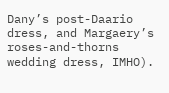Dany’s post-Daario dress, and Margaery’s roses-and-thorns wedding dress, IMHO).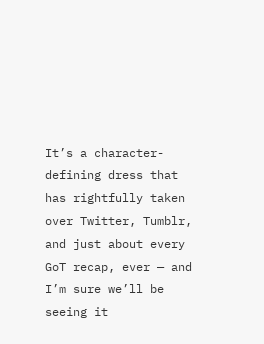It’s a character-defining dress that has rightfully taken over Twitter, Tumblr, and just about every GoT recap, ever — and I’m sure we’ll be seeing it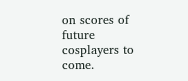on scores of future cosplayers to come.